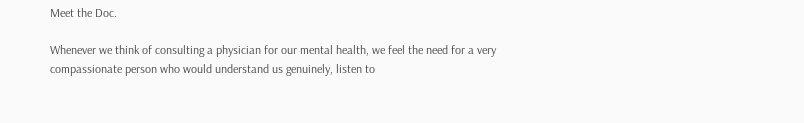Meet the Doc.

Whenever we think of consulting a physician for our mental health, we feel the need for a very compassionate person who would understand us genuinely, listen to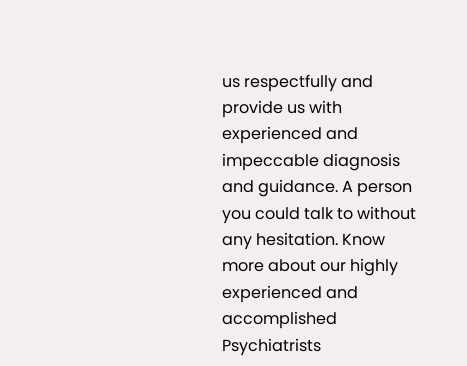us respectfully and provide us with experienced and impeccable diagnosis and guidance. A person you could talk to without any hesitation. Know more about our highly experienced and accomplished Psychiatrists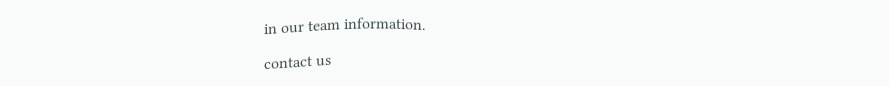in our team information.

contact us